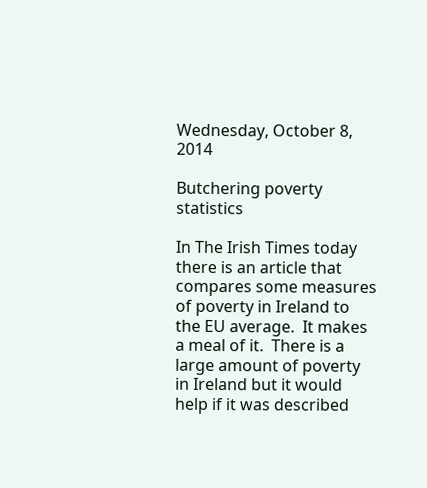Wednesday, October 8, 2014

Butchering poverty statistics

In The Irish Times today there is an article that compares some measures of poverty in Ireland to the EU average.  It makes a meal of it.  There is a large amount of poverty in Ireland but it would help if it was described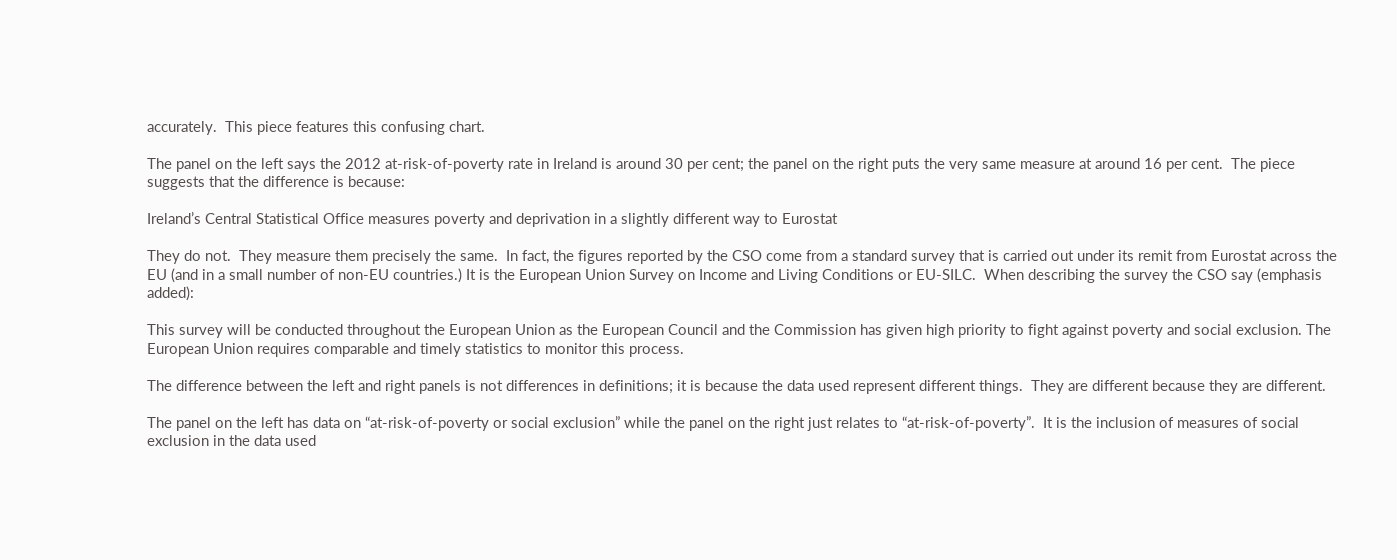accurately.  This piece features this confusing chart.

The panel on the left says the 2012 at-risk-of-poverty rate in Ireland is around 30 per cent; the panel on the right puts the very same measure at around 16 per cent.  The piece suggests that the difference is because:

Ireland’s Central Statistical Office measures poverty and deprivation in a slightly different way to Eurostat

They do not.  They measure them precisely the same.  In fact, the figures reported by the CSO come from a standard survey that is carried out under its remit from Eurostat across the EU (and in a small number of non-EU countries.) It is the European Union Survey on Income and Living Conditions or EU-SILC.  When describing the survey the CSO say (emphasis added):

This survey will be conducted throughout the European Union as the European Council and the Commission has given high priority to fight against poverty and social exclusion. The European Union requires comparable and timely statistics to monitor this process.

The difference between the left and right panels is not differences in definitions; it is because the data used represent different things.  They are different because they are different.

The panel on the left has data on “at-risk-of-poverty or social exclusion” while the panel on the right just relates to “at-risk-of-poverty”.  It is the inclusion of measures of social exclusion in the data used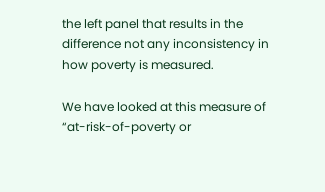the left panel that results in the difference not any inconsistency in how poverty is measured.

We have looked at this measure of “at-risk-of-poverty or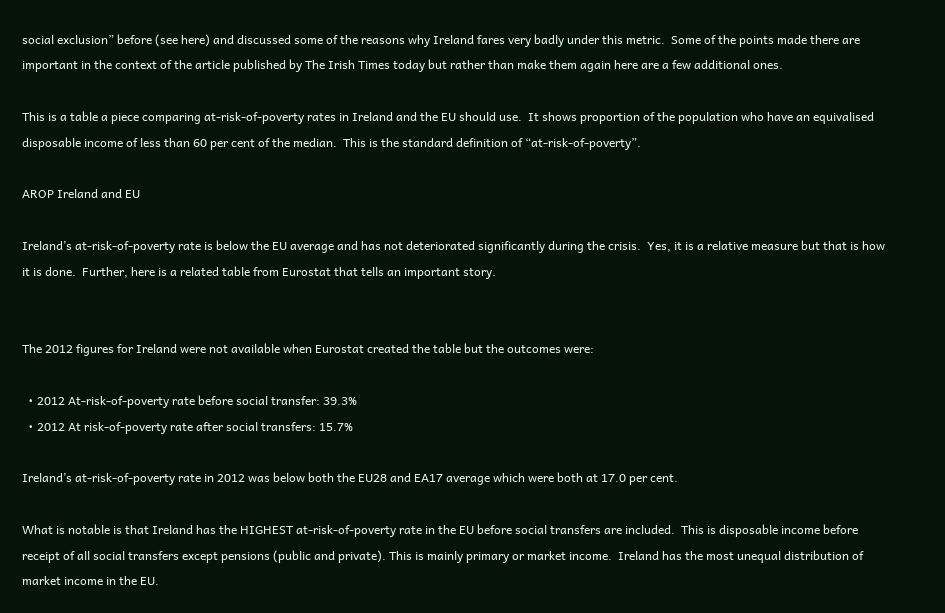social exclusion” before (see here) and discussed some of the reasons why Ireland fares very badly under this metric.  Some of the points made there are important in the context of the article published by The Irish Times today but rather than make them again here are a few additional ones.

This is a table a piece comparing at-risk-of-poverty rates in Ireland and the EU should use.  It shows proportion of the population who have an equivalised disposable income of less than 60 per cent of the median.  This is the standard definition of “at-risk-of-poverty”.

AROP Ireland and EU

Ireland’s at-risk-of-poverty rate is below the EU average and has not deteriorated significantly during the crisis.  Yes, it is a relative measure but that is how it is done.  Further, here is a related table from Eurostat that tells an important story.


The 2012 figures for Ireland were not available when Eurostat created the table but the outcomes were:

  • 2012 At-risk-of-poverty rate before social transfer: 39.3%
  • 2012 At risk-of-poverty rate after social transfers: 15.7%

Ireland’s at-risk-of-poverty rate in 2012 was below both the EU28 and EA17 average which were both at 17.0 per cent.

What is notable is that Ireland has the HIGHEST at-risk-of-poverty rate in the EU before social transfers are included.  This is disposable income before receipt of all social transfers except pensions (public and private). This is mainly primary or market income.  Ireland has the most unequal distribution of market income in the EU.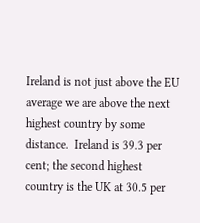Ireland is not just above the EU average we are above the next highest country by some distance.  Ireland is 39.3 per cent; the second highest country is the UK at 30.5 per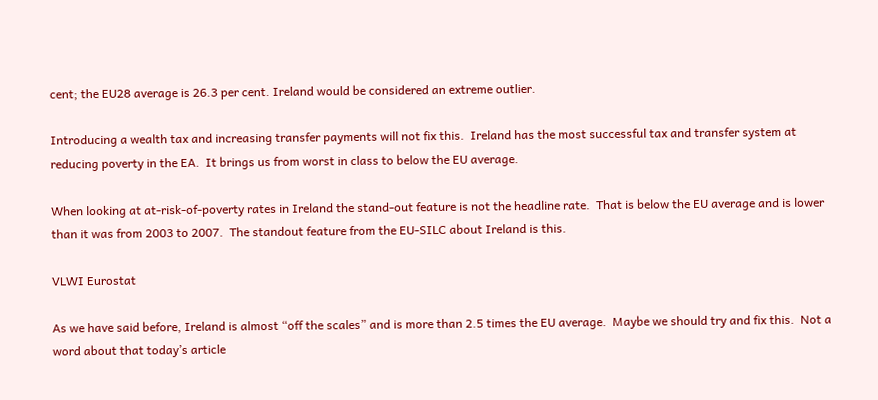cent; the EU28 average is 26.3 per cent. Ireland would be considered an extreme outlier.

Introducing a wealth tax and increasing transfer payments will not fix this.  Ireland has the most successful tax and transfer system at reducing poverty in the EA.  It brings us from worst in class to below the EU average.

When looking at at-risk-of-poverty rates in Ireland the stand-out feature is not the headline rate.  That is below the EU average and is lower than it was from 2003 to 2007.  The standout feature from the EU-SILC about Ireland is this.

VLWI Eurostat

As we have said before, Ireland is almost “off the scales” and is more than 2.5 times the EU average.  Maybe we should try and fix this.  Not a word about that today’s article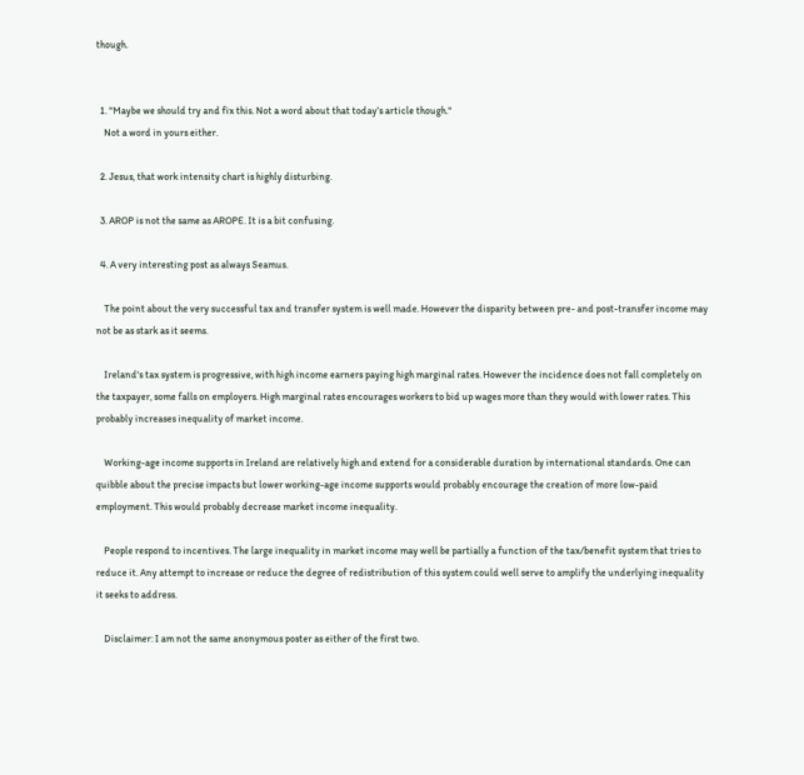though.


  1. "Maybe we should try and fix this. Not a word about that today’s article though."
    Not a word in yours either.

  2. Jesus, that work intensity chart is highly disturbing.

  3. AROP is not the same as AROPE. It is a bit confusing.

  4. A very interesting post as always Seamus.

    The point about the very successful tax and transfer system is well made. However the disparity between pre- and post-transfer income may not be as stark as it seems.

    Ireland's tax system is progressive, with high income earners paying high marginal rates. However the incidence does not fall completely on the taxpayer, some falls on employers. High marginal rates encourages workers to bid up wages more than they would with lower rates. This probably increases inequality of market income.

    Working-age income supports in Ireland are relatively high and extend for a considerable duration by international standards. One can quibble about the precise impacts but lower working-age income supports would probably encourage the creation of more low-paid employment. This would probably decrease market income inequality.

    People respond to incentives. The large inequality in market income may well be partially a function of the tax/benefit system that tries to reduce it. Any attempt to increase or reduce the degree of redistribution of this system could well serve to amplify the underlying inequality it seeks to address.

    Disclaimer: I am not the same anonymous poster as either of the first two.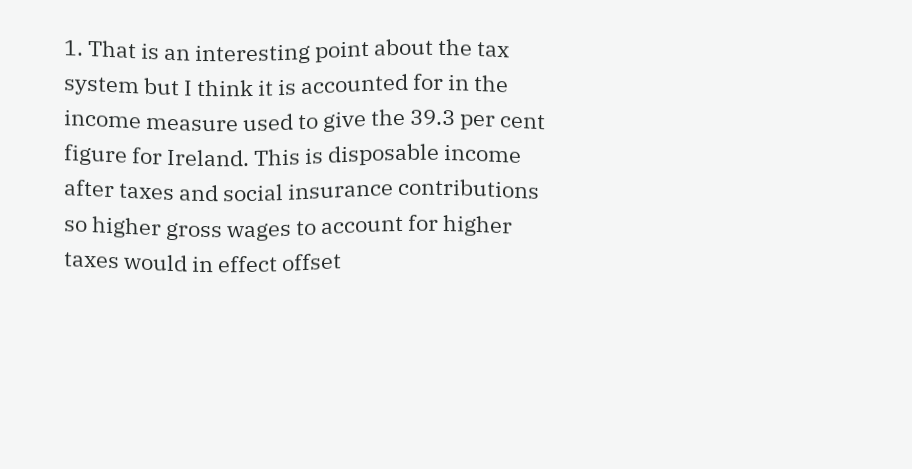1. That is an interesting point about the tax system but I think it is accounted for in the income measure used to give the 39.3 per cent figure for Ireland. This is disposable income after taxes and social insurance contributions so higher gross wages to account for higher taxes would in effect offset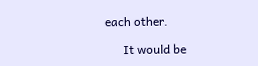each other.

      It would be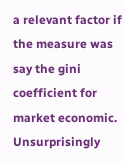a relevant factor if the measure was say the gini coefficient for market economic. Unsurprisingly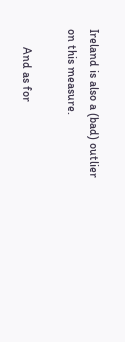Ireland is also a (bad) outlier on this measure.

      And as for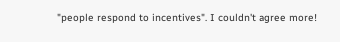"people respond to incentives". I couldn't agree more!